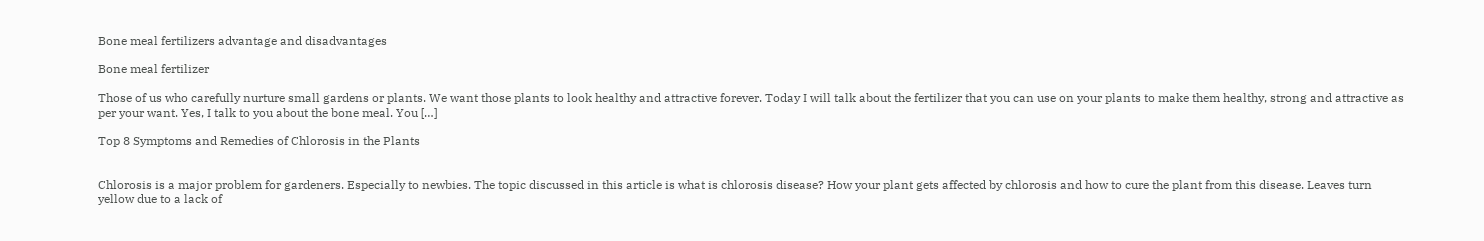Bone meal fertilizers advantage and disadvantages

Bone meal fertilizer

Those of us who carefully nurture small gardens or plants. We want those plants to look healthy and attractive forever. Today I will talk about the fertilizer that you can use on your plants to make them healthy, strong and attractive as per your want. Yes, I talk to you about the bone meal. You […]

Top 8 Symptoms and Remedies of Chlorosis in the Plants


Chlorosis is a major problem for gardeners. Especially to newbies. The topic discussed in this article is what is chlorosis disease? How your plant gets affected by chlorosis and how to cure the plant from this disease. Leaves turn yellow due to a lack of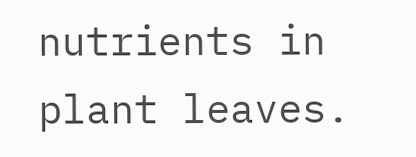nutrients in plant leaves.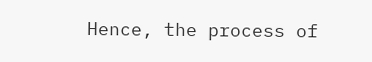Hence, the process of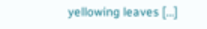yellowing leaves […]